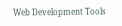Web Development Tools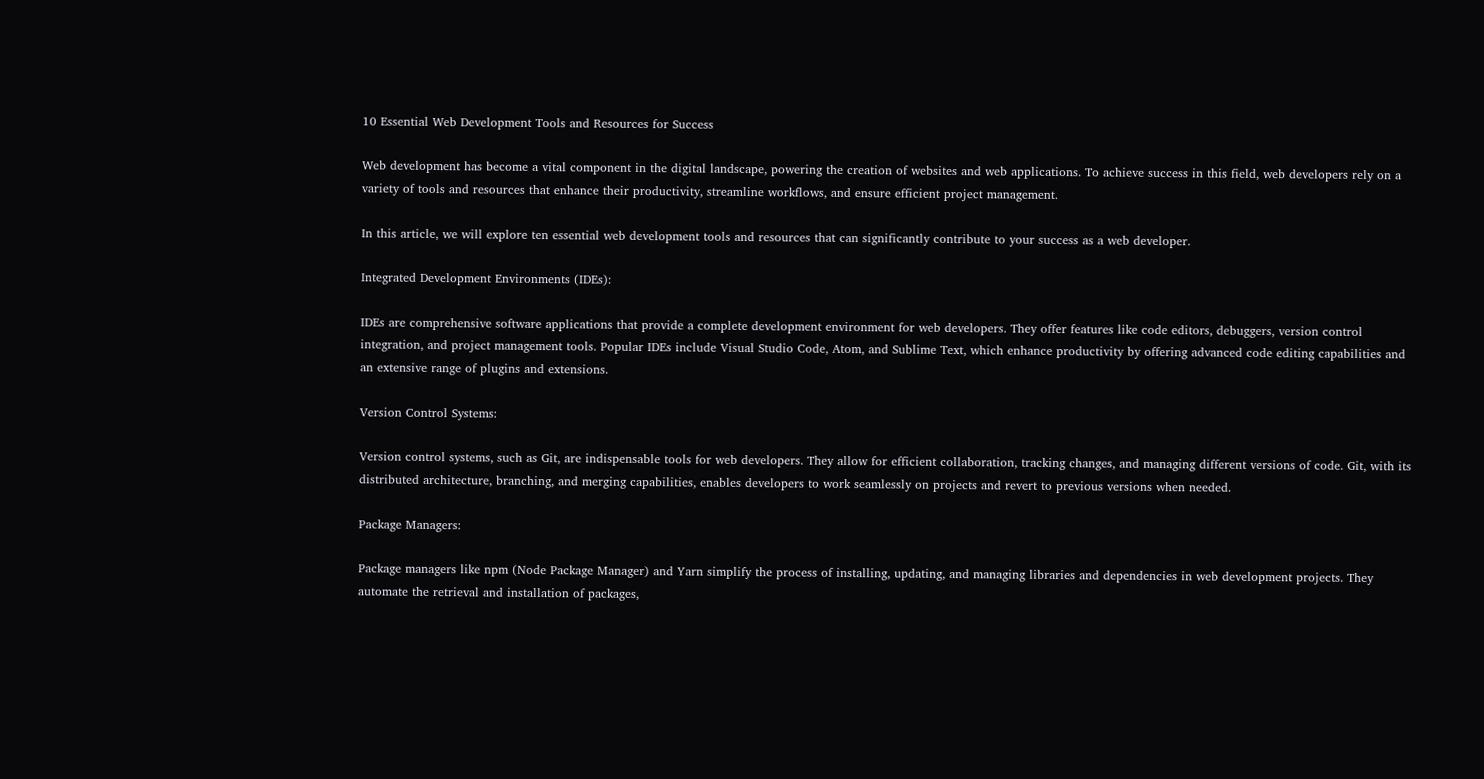10 Essential Web Development Tools and Resources for Success

Web development has become a vital component in the digital landscape, powering the creation of websites and web applications. To achieve success in this field, web developers rely on a variety of tools and resources that enhance their productivity, streamline workflows, and ensure efficient project management.

In this article, we will explore ten essential web development tools and resources that can significantly contribute to your success as a web developer.

Integrated Development Environments (IDEs):

IDEs are comprehensive software applications that provide a complete development environment for web developers. They offer features like code editors, debuggers, version control integration, and project management tools. Popular IDEs include Visual Studio Code, Atom, and Sublime Text, which enhance productivity by offering advanced code editing capabilities and an extensive range of plugins and extensions.

Version Control Systems:

Version control systems, such as Git, are indispensable tools for web developers. They allow for efficient collaboration, tracking changes, and managing different versions of code. Git, with its distributed architecture, branching, and merging capabilities, enables developers to work seamlessly on projects and revert to previous versions when needed.

Package Managers:

Package managers like npm (Node Package Manager) and Yarn simplify the process of installing, updating, and managing libraries and dependencies in web development projects. They automate the retrieval and installation of packages,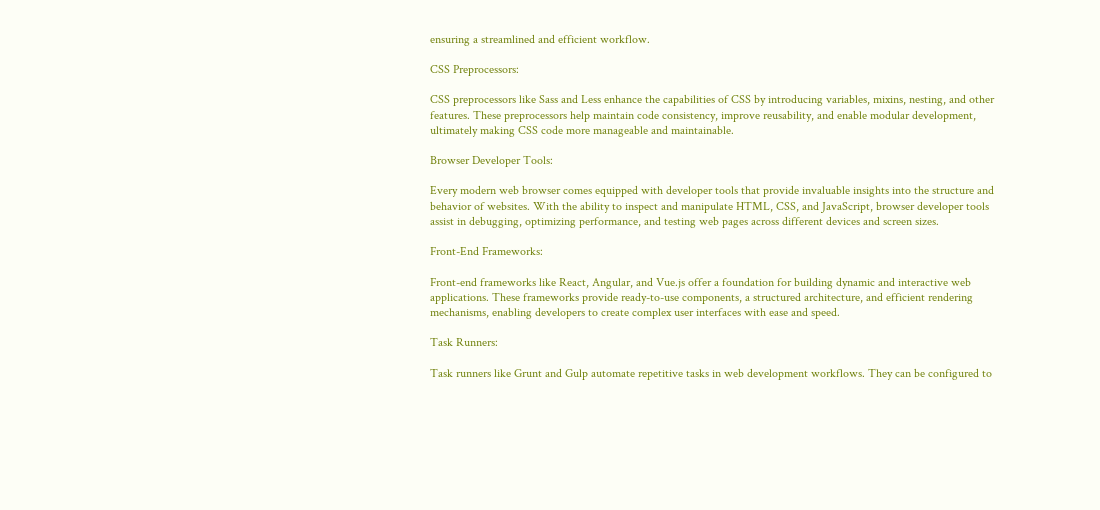ensuring a streamlined and efficient workflow.

CSS Preprocessors:

CSS preprocessors like Sass and Less enhance the capabilities of CSS by introducing variables, mixins, nesting, and other features. These preprocessors help maintain code consistency, improve reusability, and enable modular development, ultimately making CSS code more manageable and maintainable.

Browser Developer Tools:

Every modern web browser comes equipped with developer tools that provide invaluable insights into the structure and behavior of websites. With the ability to inspect and manipulate HTML, CSS, and JavaScript, browser developer tools assist in debugging, optimizing performance, and testing web pages across different devices and screen sizes.

Front-End Frameworks:

Front-end frameworks like React, Angular, and Vue.js offer a foundation for building dynamic and interactive web applications. These frameworks provide ready-to-use components, a structured architecture, and efficient rendering mechanisms, enabling developers to create complex user interfaces with ease and speed.

Task Runners:

Task runners like Grunt and Gulp automate repetitive tasks in web development workflows. They can be configured to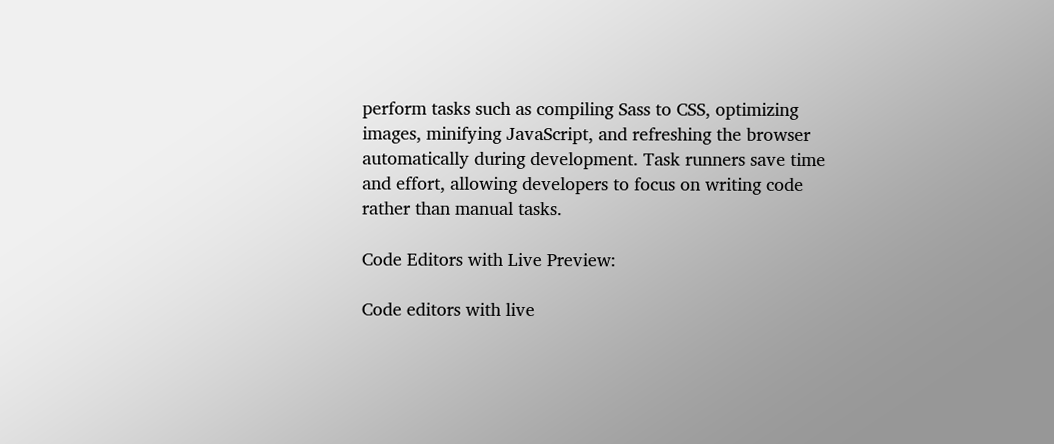perform tasks such as compiling Sass to CSS, optimizing images, minifying JavaScript, and refreshing the browser automatically during development. Task runners save time and effort, allowing developers to focus on writing code rather than manual tasks.

Code Editors with Live Preview:

Code editors with live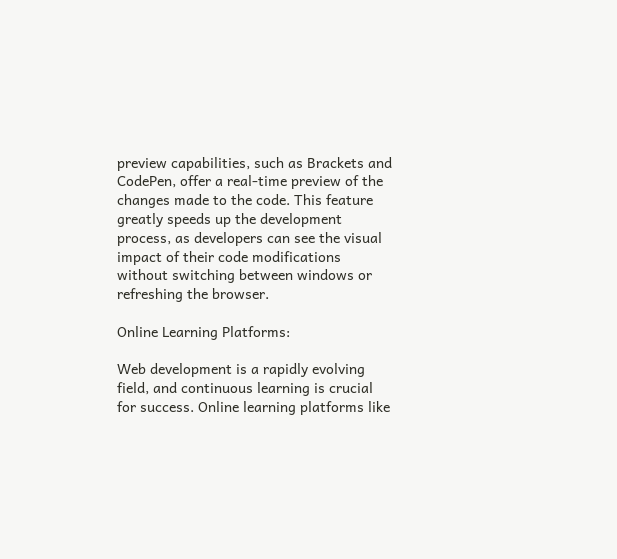preview capabilities, such as Brackets and CodePen, offer a real-time preview of the changes made to the code. This feature greatly speeds up the development process, as developers can see the visual impact of their code modifications without switching between windows or refreshing the browser.

Online Learning Platforms:

Web development is a rapidly evolving field, and continuous learning is crucial for success. Online learning platforms like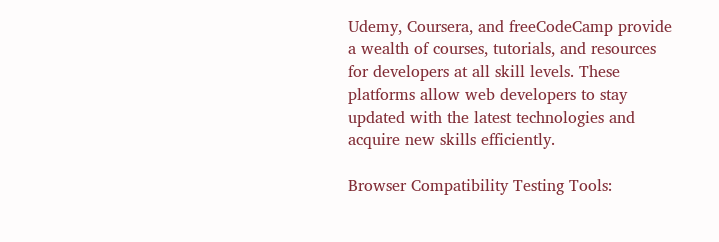Udemy, Coursera, and freeCodeCamp provide a wealth of courses, tutorials, and resources for developers at all skill levels. These platforms allow web developers to stay updated with the latest technologies and acquire new skills efficiently.

Browser Compatibility Testing Tools: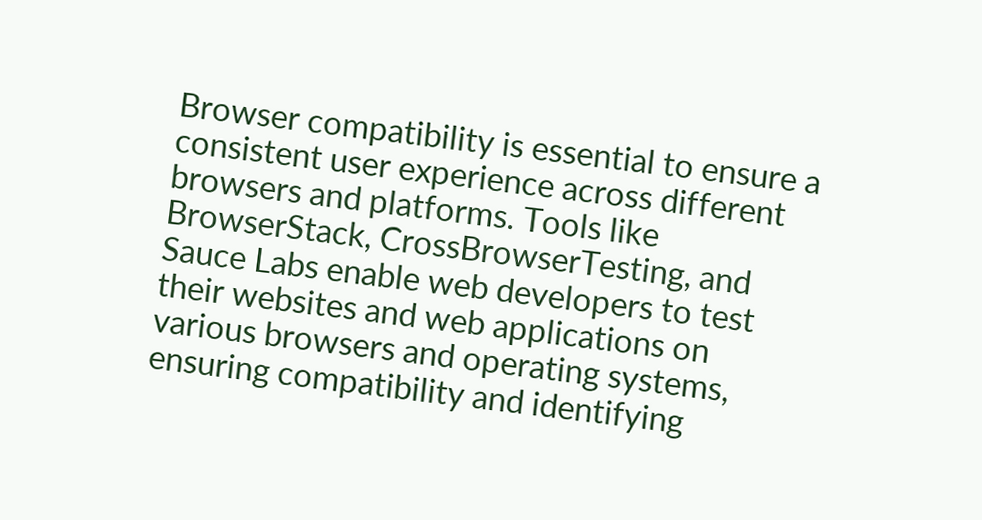Browser compatibility is essential to ensure a consistent user experience across different browsers and platforms. Tools like BrowserStack, CrossBrowserTesting, and Sauce Labs enable web developers to test their websites and web applications on various browsers and operating systems, ensuring compatibility and identifying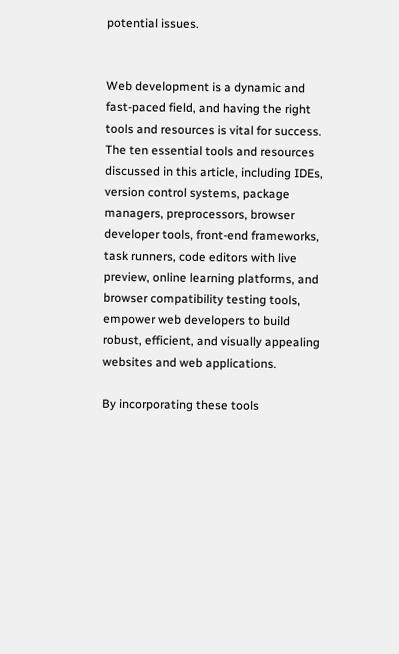potential issues.


Web development is a dynamic and fast-paced field, and having the right tools and resources is vital for success. The ten essential tools and resources discussed in this article, including IDEs, version control systems, package managers, preprocessors, browser developer tools, front-end frameworks, task runners, code editors with live preview, online learning platforms, and browser compatibility testing tools, empower web developers to build robust, efficient, and visually appealing websites and web applications.

By incorporating these tools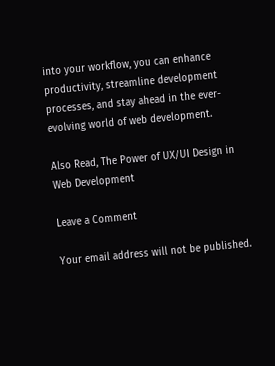into your workflow, you can enhance productivity, streamline development processes, and stay ahead in the ever-evolving world of web development.

Also Read, The Power of UX/UI Design in Web Development

Leave a Comment

Your email address will not be published.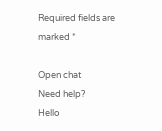Required fields are marked *

Open chat
Need help?
Hello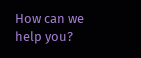How can we help you?